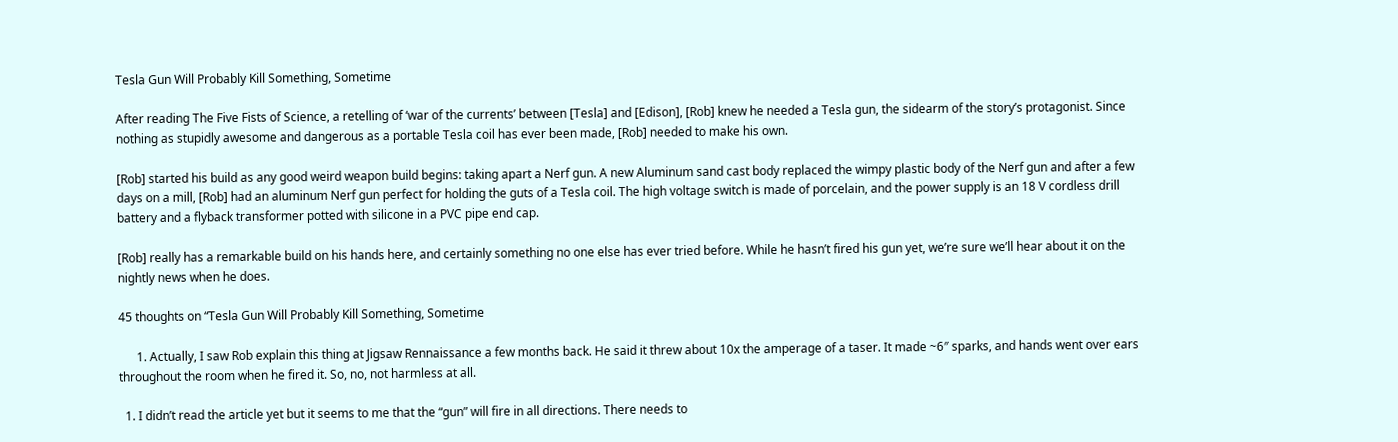Tesla Gun Will Probably Kill Something, Sometime

After reading The Five Fists of Science, a retelling of ‘war of the currents’ between [Tesla] and [Edison], [Rob] knew he needed a Tesla gun, the sidearm of the story’s protagonist. Since nothing as stupidly awesome and dangerous as a portable Tesla coil has ever been made, [Rob] needed to make his own.

[Rob] started his build as any good weird weapon build begins: taking apart a Nerf gun. A new Aluminum sand cast body replaced the wimpy plastic body of the Nerf gun and after a few days on a mill, [Rob] had an aluminum Nerf gun perfect for holding the guts of a Tesla coil. The high voltage switch is made of porcelain, and the power supply is an 18 V cordless drill battery and a flyback transformer potted with silicone in a PVC pipe end cap.

[Rob] really has a remarkable build on his hands here, and certainly something no one else has ever tried before. While he hasn’t fired his gun yet, we’re sure we’ll hear about it on the nightly news when he does.

45 thoughts on “Tesla Gun Will Probably Kill Something, Sometime

      1. Actually, I saw Rob explain this thing at Jigsaw Rennaissance a few months back. He said it threw about 10x the amperage of a taser. It made ~6″ sparks, and hands went over ears throughout the room when he fired it. So, no, not harmless at all.

  1. I didn’t read the article yet but it seems to me that the “gun” will fire in all directions. There needs to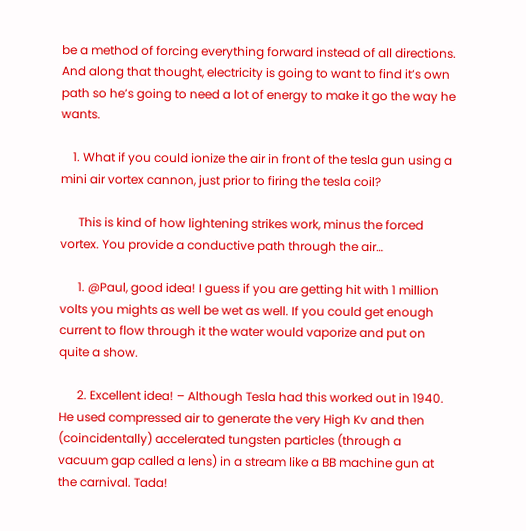be a method of forcing everything forward instead of all directions. And along that thought, electricity is going to want to find it’s own path so he’s going to need a lot of energy to make it go the way he wants.

    1. What if you could ionize the air in front of the tesla gun using a mini air vortex cannon, just prior to firing the tesla coil?

      This is kind of how lightening strikes work, minus the forced vortex. You provide a conductive path through the air…

      1. @Paul, good idea! I guess if you are getting hit with 1 million volts you mights as well be wet as well. If you could get enough current to flow through it the water would vaporize and put on quite a show.

      2. Excellent idea! – Although Tesla had this worked out in 1940. He used compressed air to generate the very High Kv and then (coincidentally) accelerated tungsten particles (through a vacuum gap called a lens) in a stream like a BB machine gun at the carnival. Tada!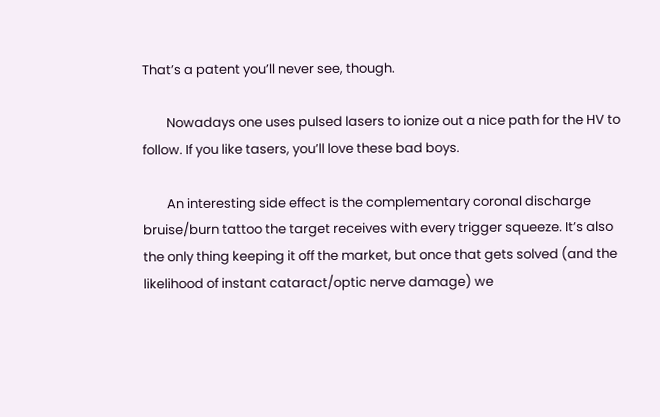That’s a patent you’ll never see, though.

        Nowadays one uses pulsed lasers to ionize out a nice path for the HV to follow. If you like tasers, you’ll love these bad boys.

        An interesting side effect is the complementary coronal discharge bruise/burn tattoo the target receives with every trigger squeeze. It’s also the only thing keeping it off the market, but once that gets solved (and the likelihood of instant cataract/optic nerve damage) we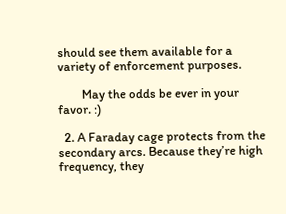should see them available for a variety of enforcement purposes.

        May the odds be ever in your favor. :)

  2. A Faraday cage protects from the secondary arcs. Because they’re high frequency, they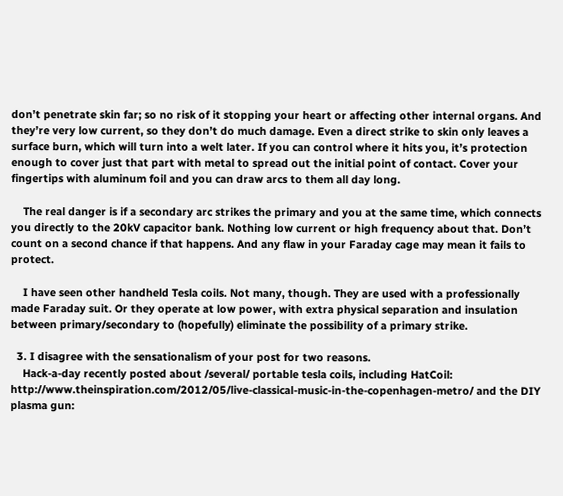don’t penetrate skin far; so no risk of it stopping your heart or affecting other internal organs. And they’re very low current, so they don’t do much damage. Even a direct strike to skin only leaves a surface burn, which will turn into a welt later. If you can control where it hits you, it’s protection enough to cover just that part with metal to spread out the initial point of contact. Cover your fingertips with aluminum foil and you can draw arcs to them all day long.

    The real danger is if a secondary arc strikes the primary and you at the same time, which connects you directly to the 20kV capacitor bank. Nothing low current or high frequency about that. Don’t count on a second chance if that happens. And any flaw in your Faraday cage may mean it fails to protect.

    I have seen other handheld Tesla coils. Not many, though. They are used with a professionally made Faraday suit. Or they operate at low power, with extra physical separation and insulation between primary/secondary to (hopefully) eliminate the possibility of a primary strike.

  3. I disagree with the sensationalism of your post for two reasons.
    Hack-a-day recently posted about /several/ portable tesla coils, including HatCoil: http://www.theinspiration.com/2012/05/live-classical-music-in-the-copenhagen-metro/ and the DIY plasma gun: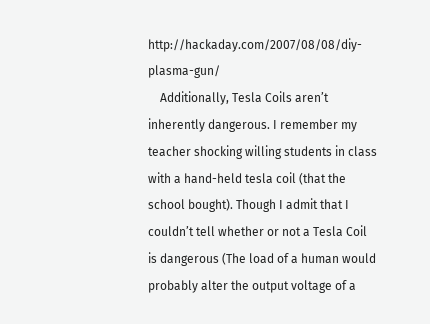http://hackaday.com/2007/08/08/diy-plasma-gun/
    Additionally, Tesla Coils aren’t inherently dangerous. I remember my teacher shocking willing students in class with a hand-held tesla coil (that the school bought). Though I admit that I couldn’t tell whether or not a Tesla Coil is dangerous (The load of a human would probably alter the output voltage of a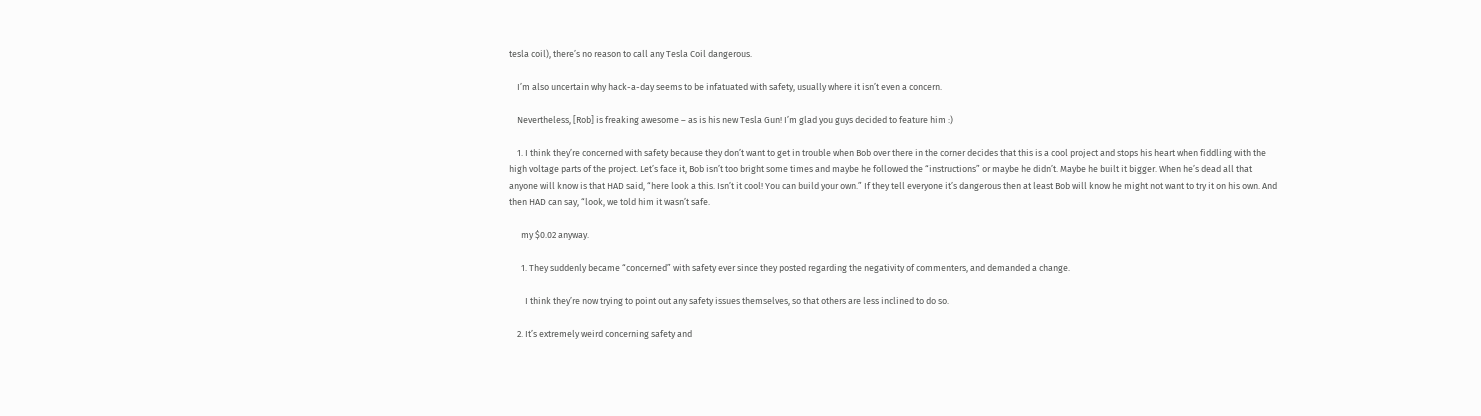tesla coil), there’s no reason to call any Tesla Coil dangerous.

    I’m also uncertain why hack-a-day seems to be infatuated with safety, usually where it isn’t even a concern.

    Nevertheless, [Rob] is freaking awesome – as is his new Tesla Gun! I’m glad you guys decided to feature him :)

    1. I think they’re concerned with safety because they don’t want to get in trouble when Bob over there in the corner decides that this is a cool project and stops his heart when fiddling with the high voltage parts of the project. Let’s face it, Bob isn’t too bright some times and maybe he followed the “instructions” or maybe he didn’t. Maybe he built it bigger. When he’s dead all that anyone will know is that HAD said, “here look a this. Isn’t it cool! You can build your own.” If they tell everyone it’s dangerous then at least Bob will know he might not want to try it on his own. And then HAD can say, “look, we told him it wasn’t safe.

      my $0.02 anyway.

      1. They suddenly became “concerned” with safety ever since they posted regarding the negativity of commenters, and demanded a change.

        I think they’re now trying to point out any safety issues themselves, so that others are less inclined to do so.

    2. It’s extremely weird concerning safety and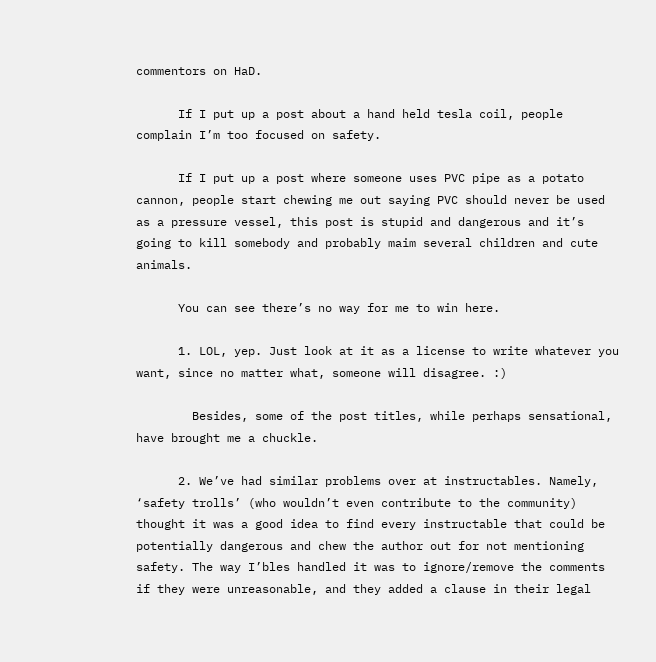commentors on HaD.

      If I put up a post about a hand held tesla coil, people complain I’m too focused on safety.

      If I put up a post where someone uses PVC pipe as a potato cannon, people start chewing me out saying PVC should never be used as a pressure vessel, this post is stupid and dangerous and it’s going to kill somebody and probably maim several children and cute animals.

      You can see there’s no way for me to win here.

      1. LOL, yep. Just look at it as a license to write whatever you want, since no matter what, someone will disagree. :)

        Besides, some of the post titles, while perhaps sensational, have brought me a chuckle.

      2. We’ve had similar problems over at instructables. Namely, ‘safety trolls’ (who wouldn’t even contribute to the community) thought it was a good idea to find every instructable that could be potentially dangerous and chew the author out for not mentioning safety. The way I’bles handled it was to ignore/remove the comments if they were unreasonable, and they added a clause in their legal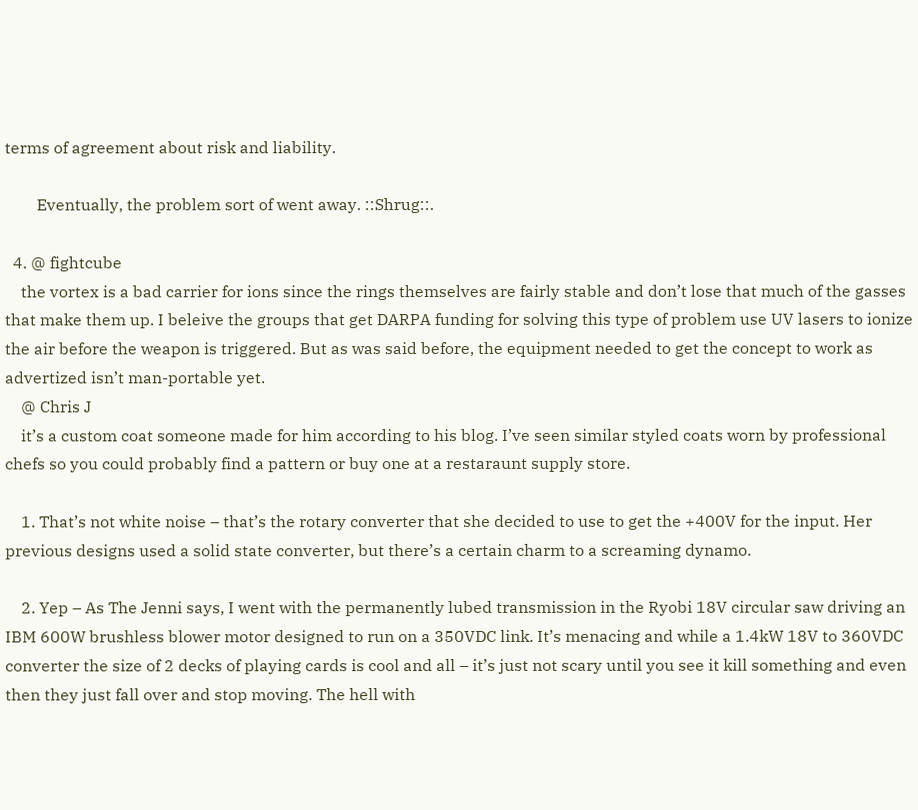terms of agreement about risk and liability.

        Eventually, the problem sort of went away. ::Shrug::.

  4. @ fightcube
    the vortex is a bad carrier for ions since the rings themselves are fairly stable and don’t lose that much of the gasses that make them up. I beleive the groups that get DARPA funding for solving this type of problem use UV lasers to ionize the air before the weapon is triggered. But as was said before, the equipment needed to get the concept to work as advertized isn’t man-portable yet.
    @ Chris J
    it’s a custom coat someone made for him according to his blog. I’ve seen similar styled coats worn by professional chefs so you could probably find a pattern or buy one at a restaraunt supply store.

    1. That’s not white noise – that’s the rotary converter that she decided to use to get the +400V for the input. Her previous designs used a solid state converter, but there’s a certain charm to a screaming dynamo.

    2. Yep – As The Jenni says, I went with the permanently lubed transmission in the Ryobi 18V circular saw driving an IBM 600W brushless blower motor designed to run on a 350VDC link. It’s menacing and while a 1.4kW 18V to 360VDC converter the size of 2 decks of playing cards is cool and all – it’s just not scary until you see it kill something and even then they just fall over and stop moving. The hell with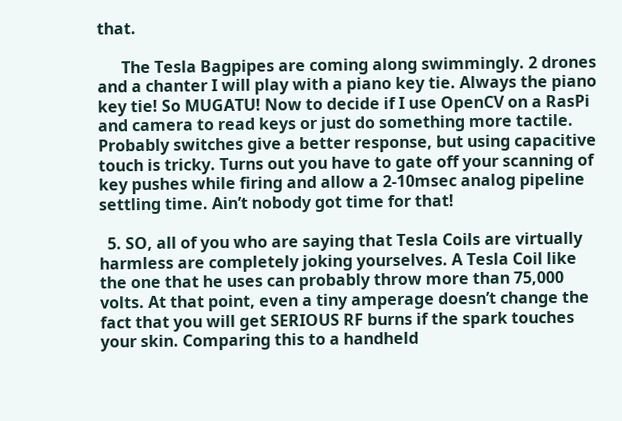that.

      The Tesla Bagpipes are coming along swimmingly. 2 drones and a chanter I will play with a piano key tie. Always the piano key tie! So MUGATU! Now to decide if I use OpenCV on a RasPi and camera to read keys or just do something more tactile. Probably switches give a better response, but using capacitive touch is tricky. Turns out you have to gate off your scanning of key pushes while firing and allow a 2-10msec analog pipeline settling time. Ain’t nobody got time for that!

  5. SO, all of you who are saying that Tesla Coils are virtually harmless are completely joking yourselves. A Tesla Coil like the one that he uses can probably throw more than 75,000 volts. At that point, even a tiny amperage doesn’t change the fact that you will get SERIOUS RF burns if the spark touches your skin. Comparing this to a handheld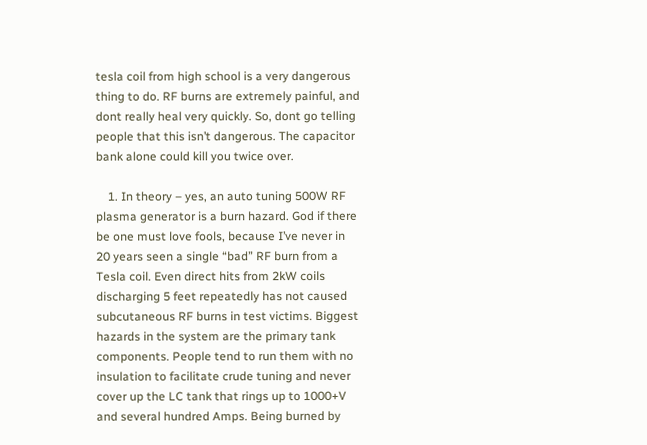tesla coil from high school is a very dangerous thing to do. RF burns are extremely painful, and dont really heal very quickly. So, dont go telling people that this isn’t dangerous. The capacitor bank alone could kill you twice over.

    1. In theory – yes, an auto tuning 500W RF plasma generator is a burn hazard. God if there be one must love fools, because I’ve never in 20 years seen a single “bad” RF burn from a Tesla coil. Even direct hits from 2kW coils discharging 5 feet repeatedly has not caused subcutaneous RF burns in test victims. Biggest hazards in the system are the primary tank components. People tend to run them with no insulation to facilitate crude tuning and never cover up the LC tank that rings up to 1000+V and several hundred Amps. Being burned by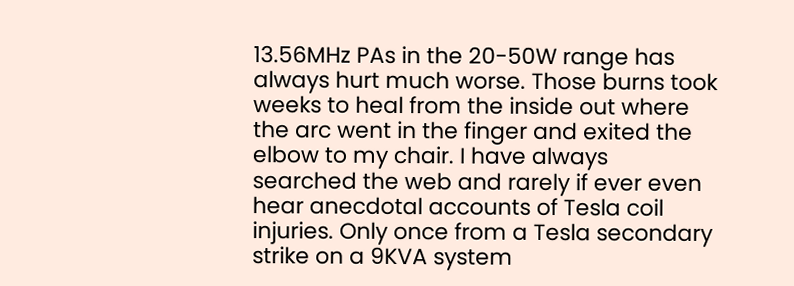13.56MHz PAs in the 20-50W range has always hurt much worse. Those burns took weeks to heal from the inside out where the arc went in the finger and exited the elbow to my chair. I have always searched the web and rarely if ever even hear anecdotal accounts of Tesla coil injuries. Only once from a Tesla secondary strike on a 9KVA system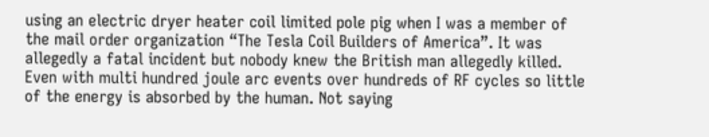using an electric dryer heater coil limited pole pig when I was a member of the mail order organization “The Tesla Coil Builders of America”. It was allegedly a fatal incident but nobody knew the British man allegedly killed. Even with multi hundred joule arc events over hundreds of RF cycles so little of the energy is absorbed by the human. Not saying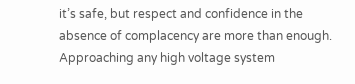it’s safe, but respect and confidence in the absence of complacency are more than enough. Approaching any high voltage system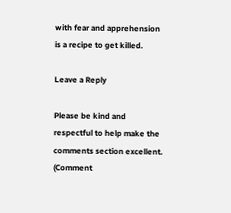with fear and apprehension is a recipe to get killed.

Leave a Reply

Please be kind and respectful to help make the comments section excellent. (Comment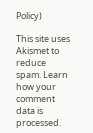Policy)

This site uses Akismet to reduce spam. Learn how your comment data is processed.